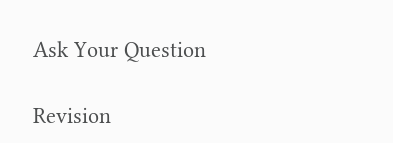Ask Your Question

Revision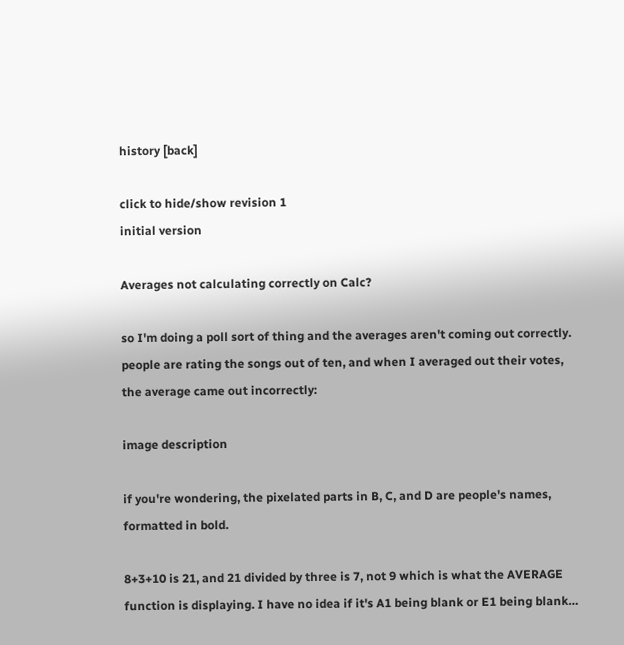history [back]

click to hide/show revision 1
initial version

Averages not calculating correctly on Calc?

so I'm doing a poll sort of thing and the averages aren't coming out correctly. people are rating the songs out of ten, and when I averaged out their votes, the average came out incorrectly:

image description

if you're wondering, the pixelated parts in B, C, and D are people's names, formatted in bold.

8+3+10 is 21, and 21 divided by three is 7, not 9 which is what the AVERAGE function is displaying. I have no idea if it's A1 being blank or E1 being blank…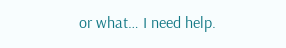or what… I need help.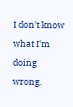I don't know what I'm doing wrong.